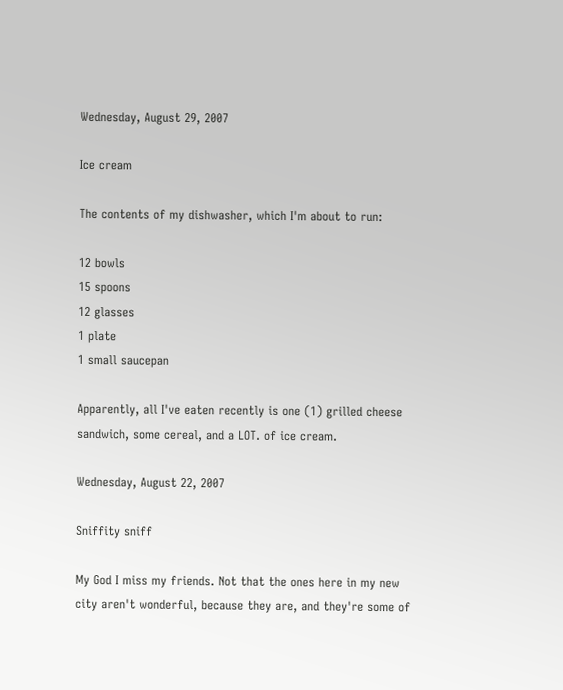Wednesday, August 29, 2007

Ice cream

The contents of my dishwasher, which I'm about to run:

12 bowls
15 spoons
12 glasses
1 plate
1 small saucepan

Apparently, all I've eaten recently is one (1) grilled cheese sandwich, some cereal, and a LOT. of ice cream.

Wednesday, August 22, 2007

Sniffity sniff

My God I miss my friends. Not that the ones here in my new city aren't wonderful, because they are, and they're some of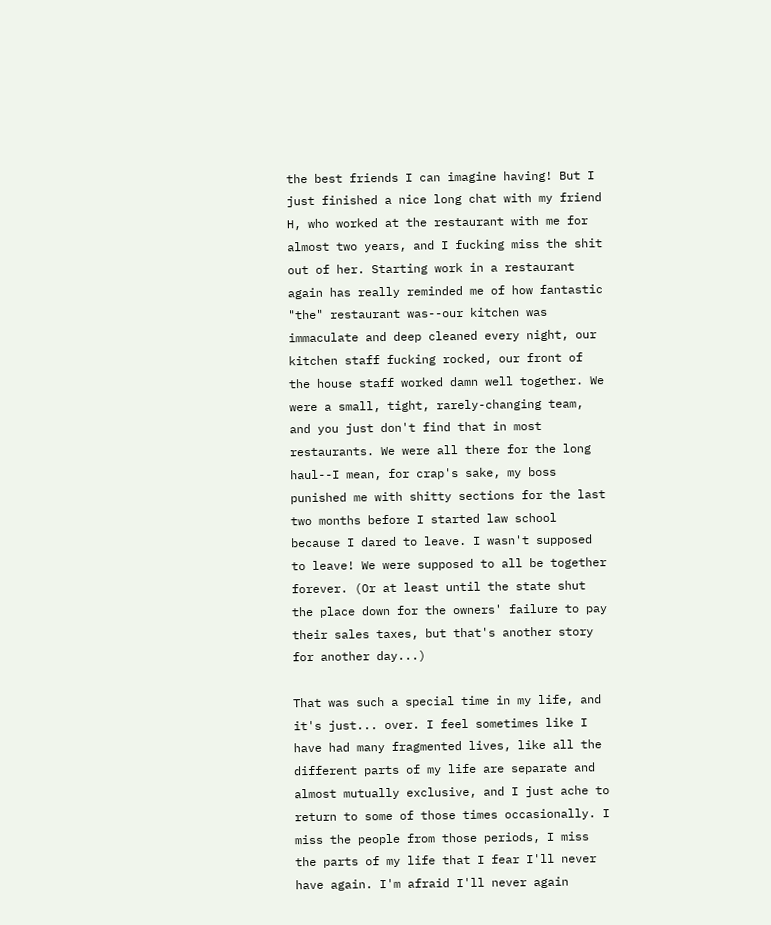the best friends I can imagine having! But I just finished a nice long chat with my friend H, who worked at the restaurant with me for almost two years, and I fucking miss the shit out of her. Starting work in a restaurant again has really reminded me of how fantastic "the" restaurant was--our kitchen was immaculate and deep cleaned every night, our kitchen staff fucking rocked, our front of the house staff worked damn well together. We were a small, tight, rarely-changing team, and you just don't find that in most restaurants. We were all there for the long haul--I mean, for crap's sake, my boss punished me with shitty sections for the last two months before I started law school because I dared to leave. I wasn't supposed to leave! We were supposed to all be together forever. (Or at least until the state shut the place down for the owners' failure to pay their sales taxes, but that's another story for another day...)

That was such a special time in my life, and it's just... over. I feel sometimes like I have had many fragmented lives, like all the different parts of my life are separate and almost mutually exclusive, and I just ache to return to some of those times occasionally. I miss the people from those periods, I miss the parts of my life that I fear I'll never have again. I'm afraid I'll never again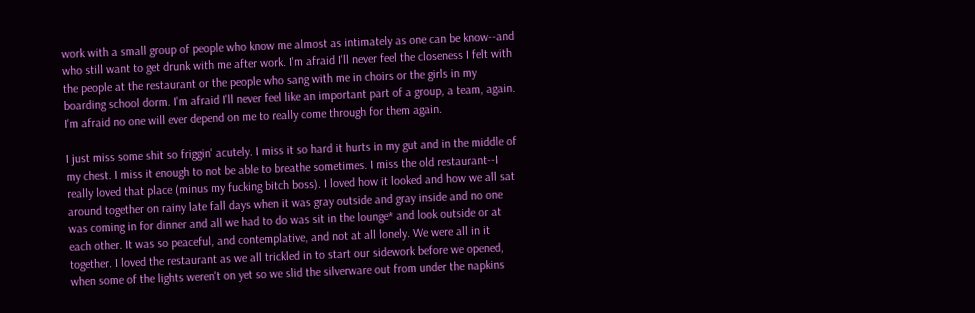work with a small group of people who know me almost as intimately as one can be know--and who still want to get drunk with me after work. I'm afraid I'll never feel the closeness I felt with the people at the restaurant or the people who sang with me in choirs or the girls in my boarding school dorm. I'm afraid I'll never feel like an important part of a group, a team, again. I'm afraid no one will ever depend on me to really come through for them again.

I just miss some shit so friggin' acutely. I miss it so hard it hurts in my gut and in the middle of my chest. I miss it enough to not be able to breathe sometimes. I miss the old restaurant--I really loved that place (minus my fucking bitch boss). I loved how it looked and how we all sat around together on rainy late fall days when it was gray outside and gray inside and no one was coming in for dinner and all we had to do was sit in the lounge* and look outside or at each other. It was so peaceful, and contemplative, and not at all lonely. We were all in it together. I loved the restaurant as we all trickled in to start our sidework before we opened, when some of the lights weren't on yet so we slid the silverware out from under the napkins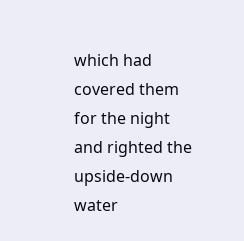which had covered them for the night and righted the upside-down water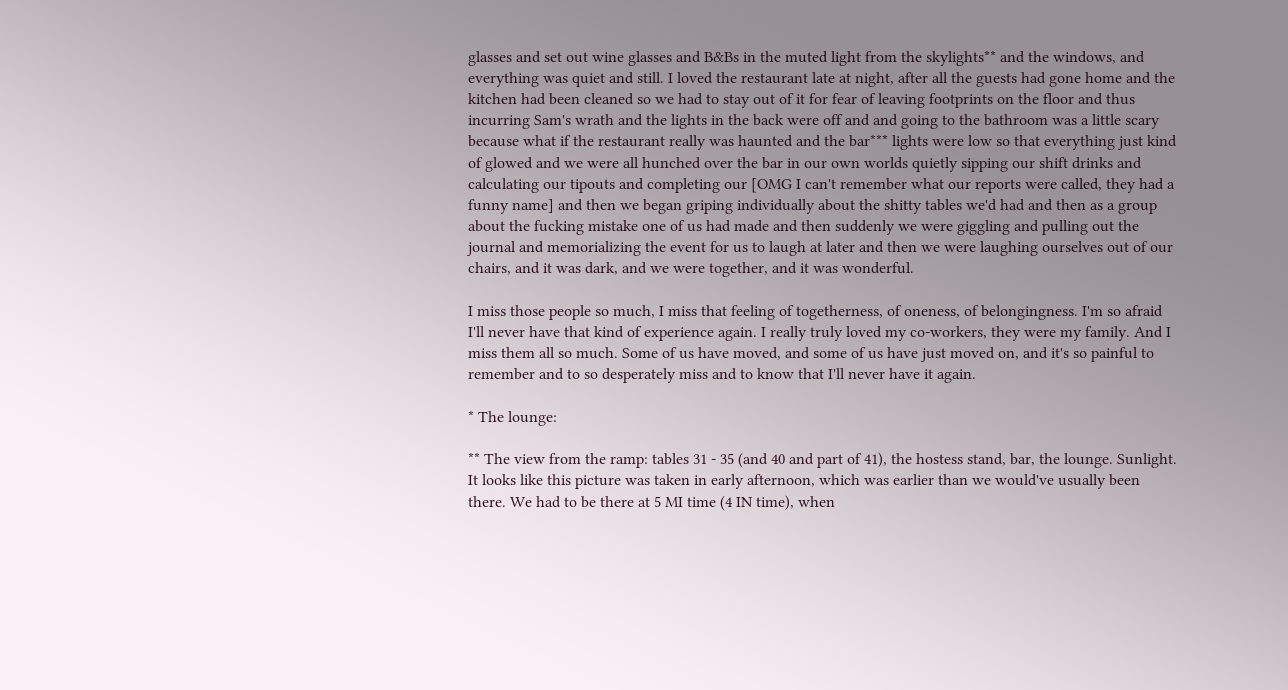glasses and set out wine glasses and B&Bs in the muted light from the skylights** and the windows, and everything was quiet and still. I loved the restaurant late at night, after all the guests had gone home and the kitchen had been cleaned so we had to stay out of it for fear of leaving footprints on the floor and thus incurring Sam's wrath and the lights in the back were off and and going to the bathroom was a little scary because what if the restaurant really was haunted and the bar*** lights were low so that everything just kind of glowed and we were all hunched over the bar in our own worlds quietly sipping our shift drinks and calculating our tipouts and completing our [OMG I can't remember what our reports were called, they had a funny name] and then we began griping individually about the shitty tables we'd had and then as a group about the fucking mistake one of us had made and then suddenly we were giggling and pulling out the journal and memorializing the event for us to laugh at later and then we were laughing ourselves out of our chairs, and it was dark, and we were together, and it was wonderful.

I miss those people so much, I miss that feeling of togetherness, of oneness, of belongingness. I'm so afraid I'll never have that kind of experience again. I really truly loved my co-workers, they were my family. And I miss them all so much. Some of us have moved, and some of us have just moved on, and it's so painful to remember and to so desperately miss and to know that I'll never have it again.

* The lounge:

** The view from the ramp: tables 31 - 35 (and 40 and part of 41), the hostess stand, bar, the lounge. Sunlight. It looks like this picture was taken in early afternoon, which was earlier than we would've usually been there. We had to be there at 5 MI time (4 IN time), when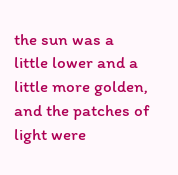the sun was a little lower and a little more golden, and the patches of light were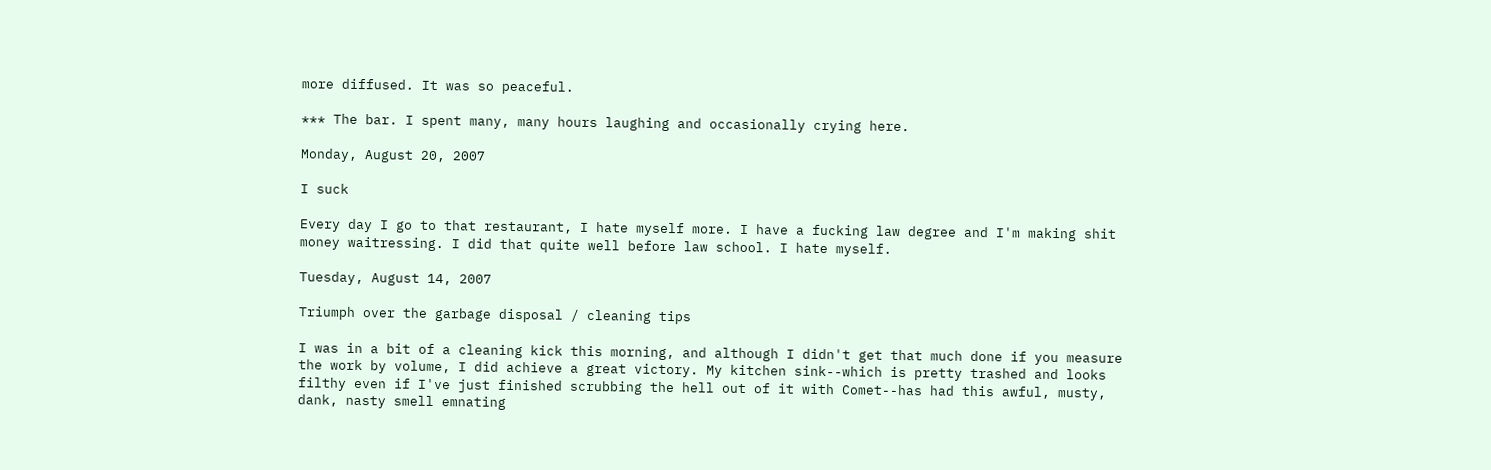more diffused. It was so peaceful.

*** The bar. I spent many, many hours laughing and occasionally crying here.

Monday, August 20, 2007

I suck

Every day I go to that restaurant, I hate myself more. I have a fucking law degree and I'm making shit money waitressing. I did that quite well before law school. I hate myself.

Tuesday, August 14, 2007

Triumph over the garbage disposal / cleaning tips

I was in a bit of a cleaning kick this morning, and although I didn't get that much done if you measure the work by volume, I did achieve a great victory. My kitchen sink--which is pretty trashed and looks filthy even if I've just finished scrubbing the hell out of it with Comet--has had this awful, musty, dank, nasty smell emnating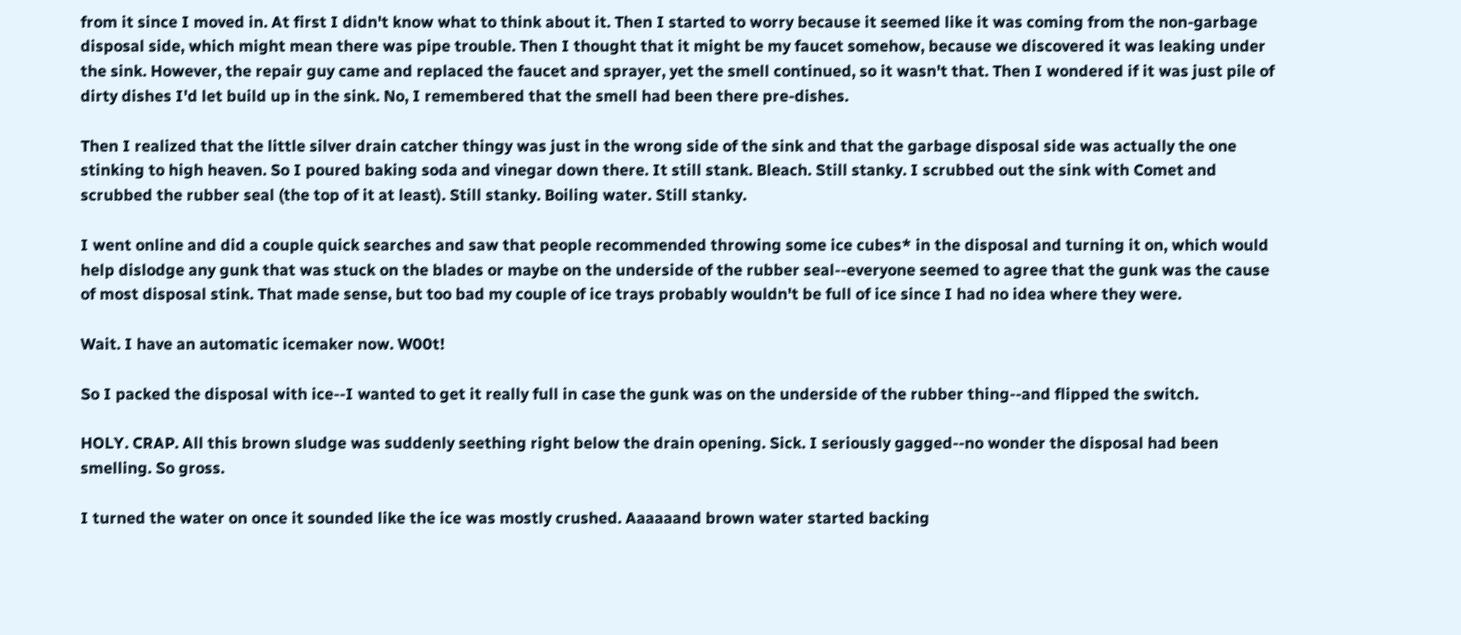from it since I moved in. At first I didn't know what to think about it. Then I started to worry because it seemed like it was coming from the non-garbage disposal side, which might mean there was pipe trouble. Then I thought that it might be my faucet somehow, because we discovered it was leaking under the sink. However, the repair guy came and replaced the faucet and sprayer, yet the smell continued, so it wasn't that. Then I wondered if it was just pile of dirty dishes I'd let build up in the sink. No, I remembered that the smell had been there pre-dishes.

Then I realized that the little silver drain catcher thingy was just in the wrong side of the sink and that the garbage disposal side was actually the one stinking to high heaven. So I poured baking soda and vinegar down there. It still stank. Bleach. Still stanky. I scrubbed out the sink with Comet and scrubbed the rubber seal (the top of it at least). Still stanky. Boiling water. Still stanky.

I went online and did a couple quick searches and saw that people recommended throwing some ice cubes* in the disposal and turning it on, which would help dislodge any gunk that was stuck on the blades or maybe on the underside of the rubber seal--everyone seemed to agree that the gunk was the cause of most disposal stink. That made sense, but too bad my couple of ice trays probably wouldn't be full of ice since I had no idea where they were.

Wait. I have an automatic icemaker now. W00t!

So I packed the disposal with ice--I wanted to get it really full in case the gunk was on the underside of the rubber thing--and flipped the switch.

HOLY. CRAP. All this brown sludge was suddenly seething right below the drain opening. Sick. I seriously gagged--no wonder the disposal had been smelling. So gross.

I turned the water on once it sounded like the ice was mostly crushed. Aaaaaand brown water started backing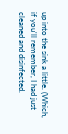up into the sink a little. (Which, if you'll remember, I had just cleaned and disinfected.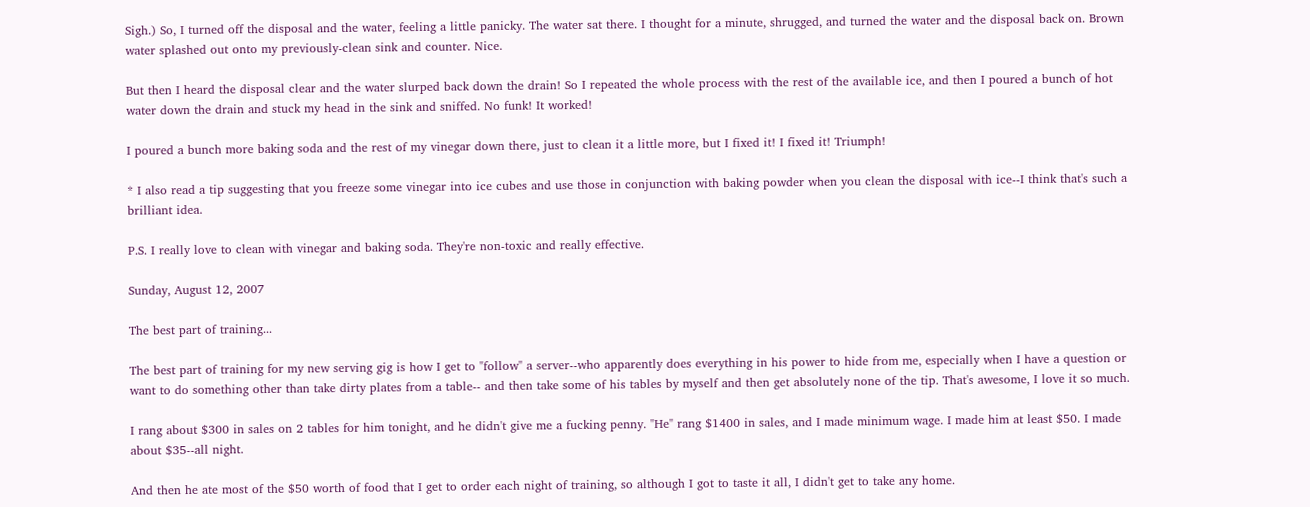Sigh.) So, I turned off the disposal and the water, feeling a little panicky. The water sat there. I thought for a minute, shrugged, and turned the water and the disposal back on. Brown water splashed out onto my previously-clean sink and counter. Nice.

But then I heard the disposal clear and the water slurped back down the drain! So I repeated the whole process with the rest of the available ice, and then I poured a bunch of hot water down the drain and stuck my head in the sink and sniffed. No funk! It worked!

I poured a bunch more baking soda and the rest of my vinegar down there, just to clean it a little more, but I fixed it! I fixed it! Triumph!

* I also read a tip suggesting that you freeze some vinegar into ice cubes and use those in conjunction with baking powder when you clean the disposal with ice--I think that's such a brilliant idea.

P.S. I really love to clean with vinegar and baking soda. They're non-toxic and really effective.

Sunday, August 12, 2007

The best part of training...

The best part of training for my new serving gig is how I get to "follow" a server--who apparently does everything in his power to hide from me, especially when I have a question or want to do something other than take dirty plates from a table-- and then take some of his tables by myself and then get absolutely none of the tip. That's awesome, I love it so much.

I rang about $300 in sales on 2 tables for him tonight, and he didn't give me a fucking penny. "He" rang $1400 in sales, and I made minimum wage. I made him at least $50. I made about $35--all night.

And then he ate most of the $50 worth of food that I get to order each night of training, so although I got to taste it all, I didn't get to take any home.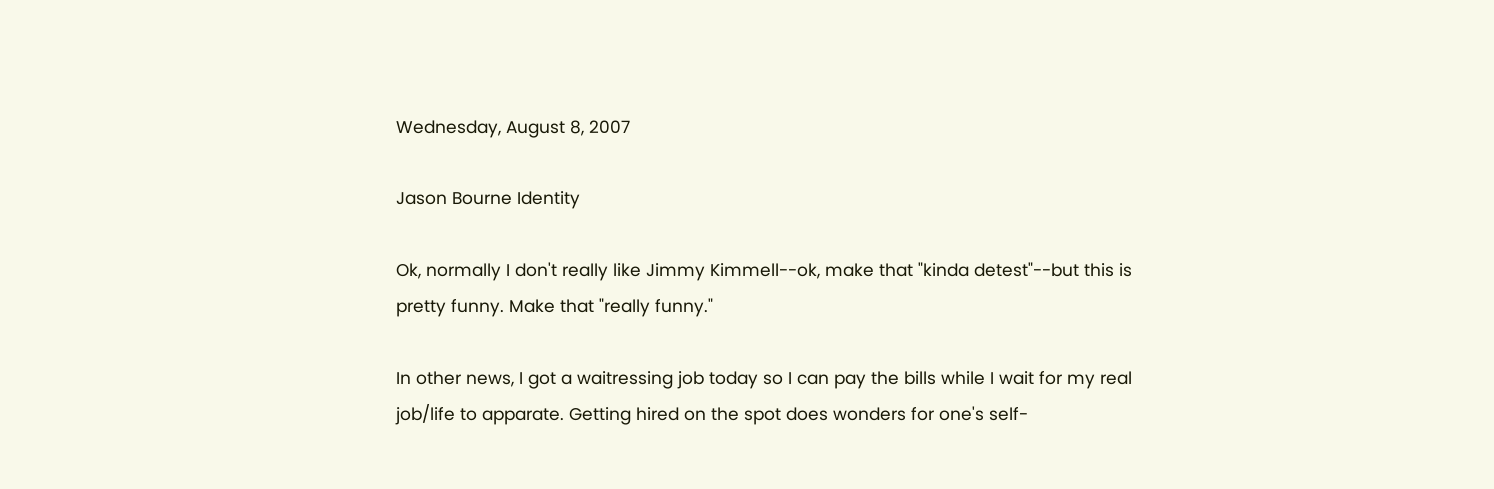Wednesday, August 8, 2007

Jason Bourne Identity

Ok, normally I don't really like Jimmy Kimmell--ok, make that "kinda detest"--but this is pretty funny. Make that "really funny."

In other news, I got a waitressing job today so I can pay the bills while I wait for my real job/life to apparate. Getting hired on the spot does wonders for one's self-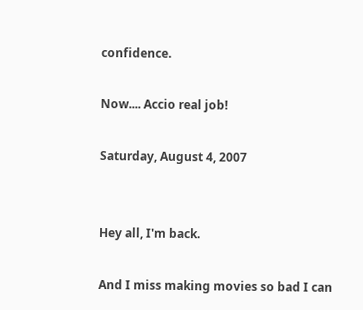confidence.

Now.... Accio real job!

Saturday, August 4, 2007


Hey all, I'm back.

And I miss making movies so bad I can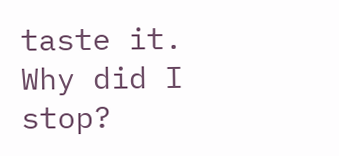taste it. Why did I stop?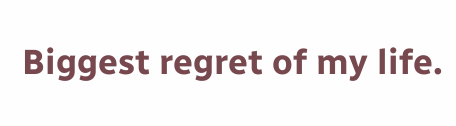Biggest regret of my life.